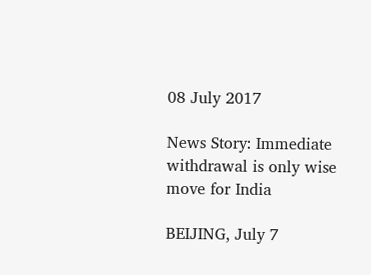08 July 2017

News Story: Immediate withdrawal is only wise move for India

BEIJING, July 7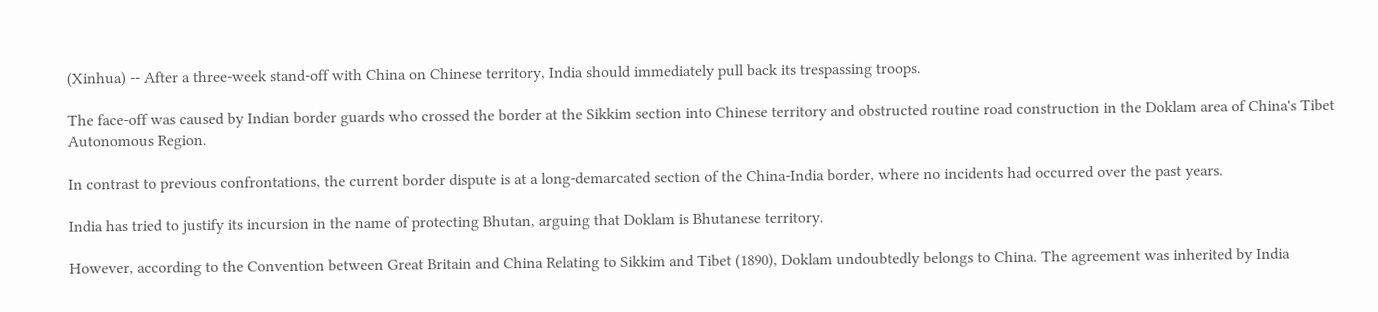(Xinhua) -- After a three-week stand-off with China on Chinese territory, India should immediately pull back its trespassing troops.

The face-off was caused by Indian border guards who crossed the border at the Sikkim section into Chinese territory and obstructed routine road construction in the Doklam area of China's Tibet Autonomous Region.

In contrast to previous confrontations, the current border dispute is at a long-demarcated section of the China-India border, where no incidents had occurred over the past years.

India has tried to justify its incursion in the name of protecting Bhutan, arguing that Doklam is Bhutanese territory.

However, according to the Convention between Great Britain and China Relating to Sikkim and Tibet (1890), Doklam undoubtedly belongs to China. The agreement was inherited by India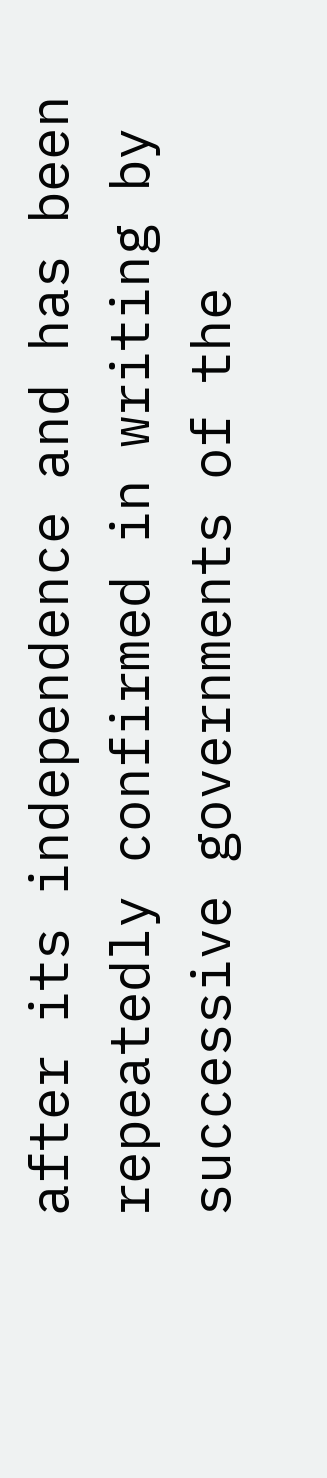after its independence and has been repeatedly confirmed in writing by successive governments of the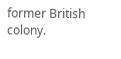former British colony.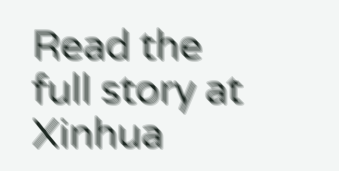Read the full story at Xinhua